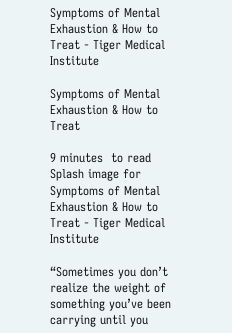Symptoms of Mental Exhaustion & How to Treat - Tiger Medical Institute

Symptoms of Mental Exhaustion & How to Treat

9 minutes  to read
Splash image for Symptoms of Mental Exhaustion & How to Treat - Tiger Medical Institute

“Sometimes you don’t realize the weight of something you’ve been carrying until you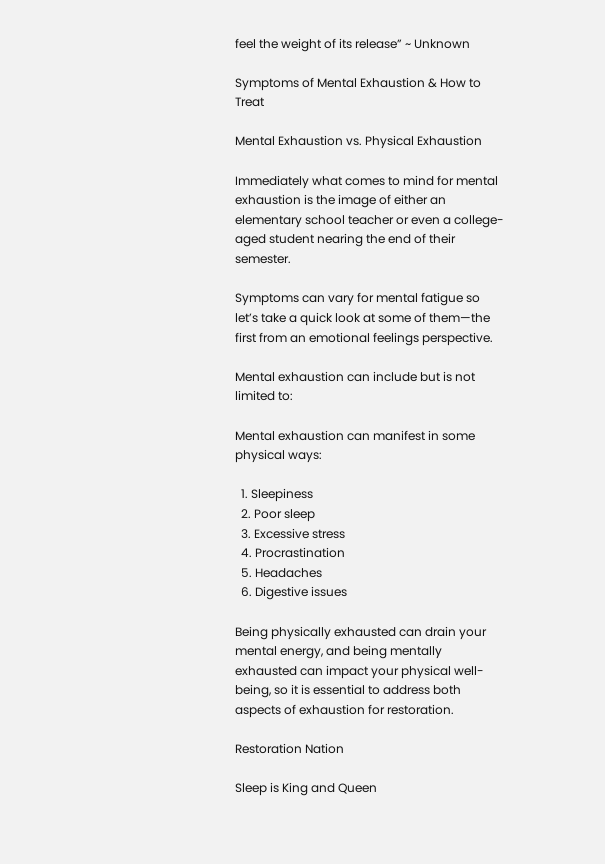feel the weight of its release” ~ Unknown

Symptoms of Mental Exhaustion & How to Treat

Mental Exhaustion vs. Physical Exhaustion

Immediately what comes to mind for mental exhaustion is the image of either an elementary school teacher or even a college-aged student nearing the end of their semester.

Symptoms can vary for mental fatigue so let’s take a quick look at some of them—the first from an emotional feelings perspective.

Mental exhaustion can include but is not limited to:

Mental exhaustion can manifest in some physical ways:

  1. Sleepiness
  2. Poor sleep
  3. Excessive stress
  4. Procrastination
  5. Headaches
  6. Digestive issues

Being physically exhausted can drain your mental energy, and being mentally exhausted can impact your physical well-being, so it is essential to address both aspects of exhaustion for restoration.

Restoration Nation

Sleep is King and Queen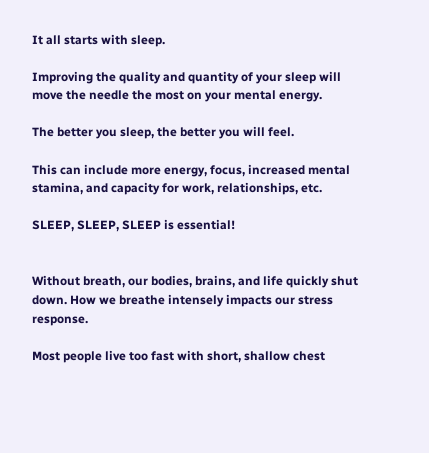It all starts with sleep.

Improving the quality and quantity of your sleep will move the needle the most on your mental energy.

The better you sleep, the better you will feel.

This can include more energy, focus, increased mental stamina, and capacity for work, relationships, etc.

SLEEP, SLEEP, SLEEP is essential!


Without breath, our bodies, brains, and life quickly shut down. How we breathe intensely impacts our stress response.

Most people live too fast with short, shallow chest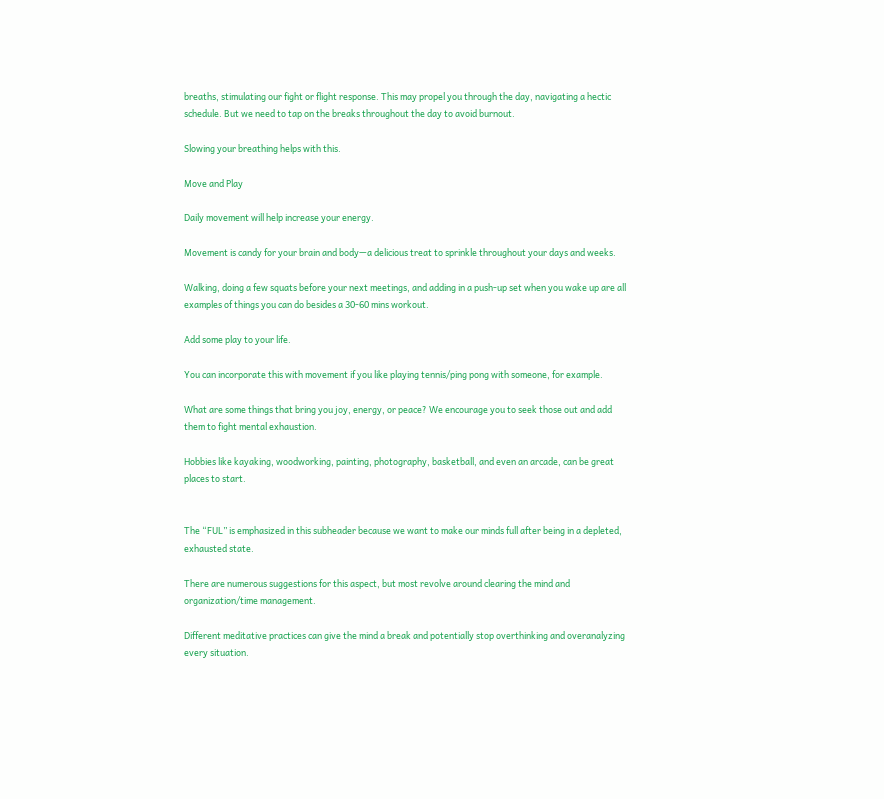breaths, stimulating our fight or flight response. This may propel you through the day, navigating a hectic schedule. But we need to tap on the breaks throughout the day to avoid burnout.

Slowing your breathing helps with this.

Move and Play

Daily movement will help increase your energy.

Movement is candy for your brain and body—a delicious treat to sprinkle throughout your days and weeks.

Walking, doing a few squats before your next meetings, and adding in a push-up set when you wake up are all examples of things you can do besides a 30-60 mins workout.

Add some play to your life.

You can incorporate this with movement if you like playing tennis/ping pong with someone, for example.

What are some things that bring you joy, energy, or peace? We encourage you to seek those out and add them to fight mental exhaustion.

Hobbies like kayaking, woodworking, painting, photography, basketball, and even an arcade, can be great places to start.


The “FUL” is emphasized in this subheader because we want to make our minds full after being in a depleted, exhausted state.

There are numerous suggestions for this aspect, but most revolve around clearing the mind and organization/time management.

Different meditative practices can give the mind a break and potentially stop overthinking and overanalyzing every situation.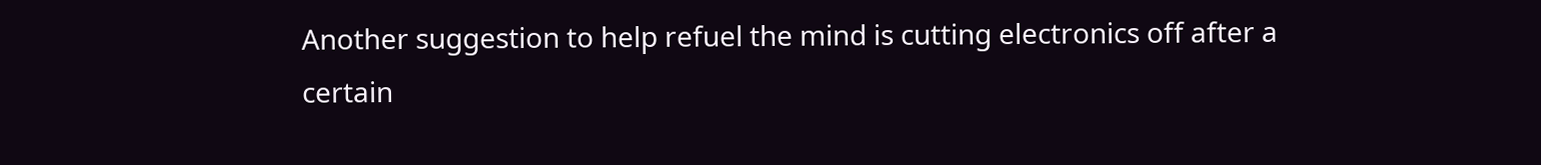Another suggestion to help refuel the mind is cutting electronics off after a certain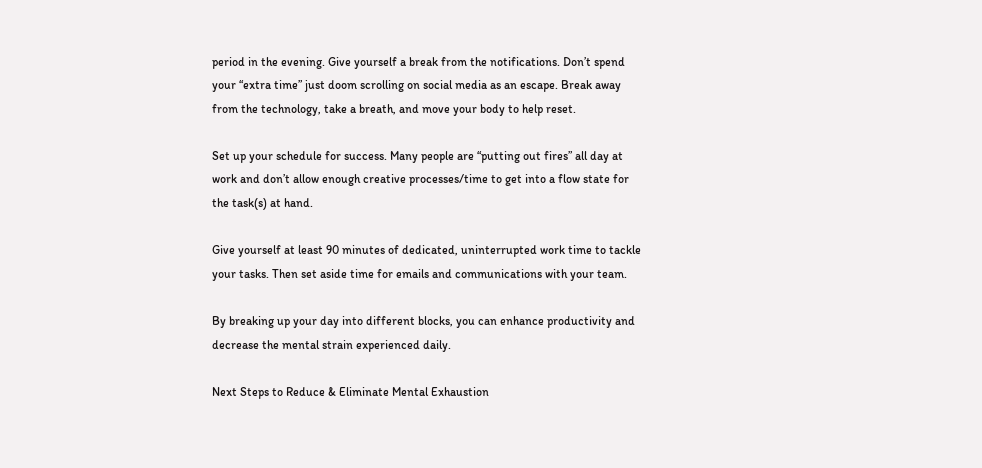period in the evening. Give yourself a break from the notifications. Don’t spend your “extra time” just doom scrolling on social media as an escape. Break away from the technology, take a breath, and move your body to help reset.

Set up your schedule for success. Many people are “putting out fires” all day at work and don’t allow enough creative processes/time to get into a flow state for the task(s) at hand.

Give yourself at least 90 minutes of dedicated, uninterrupted work time to tackle your tasks. Then set aside time for emails and communications with your team.

By breaking up your day into different blocks, you can enhance productivity and decrease the mental strain experienced daily.

Next Steps to Reduce & Eliminate Mental Exhaustion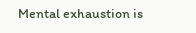Mental exhaustion is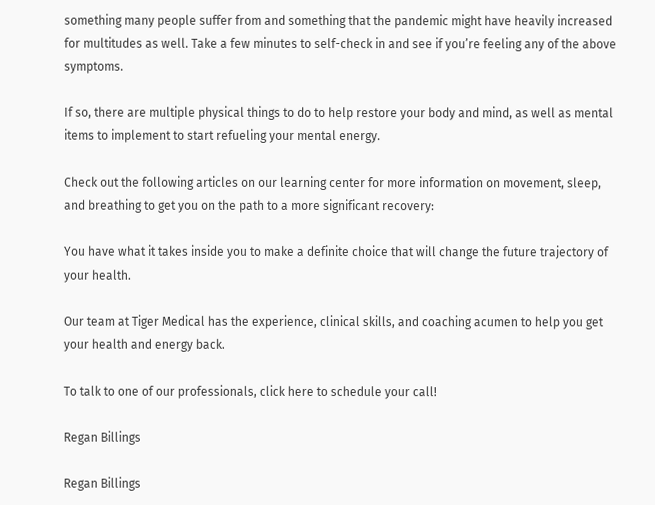something many people suffer from and something that the pandemic might have heavily increased for multitudes as well. Take a few minutes to self-check in and see if you’re feeling any of the above symptoms.

If so, there are multiple physical things to do to help restore your body and mind, as well as mental items to implement to start refueling your mental energy.

Check out the following articles on our learning center for more information on movement, sleep, and breathing to get you on the path to a more significant recovery:

You have what it takes inside you to make a definite choice that will change the future trajectory of your health.

Our team at Tiger Medical has the experience, clinical skills, and coaching acumen to help you get your health and energy back.

To talk to one of our professionals, click here to schedule your call!

Regan Billings

Regan Billings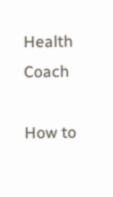Health Coach

How to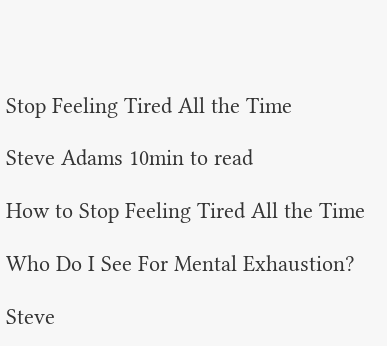Stop Feeling Tired All the Time

Steve Adams 10min to read

How to Stop Feeling Tired All the Time

Who Do I See For Mental Exhaustion?

Steve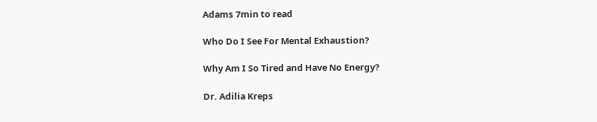Adams 7min to read

Who Do I See For Mental Exhaustion?

Why Am I So Tired and Have No Energy?

Dr. Adilia Kreps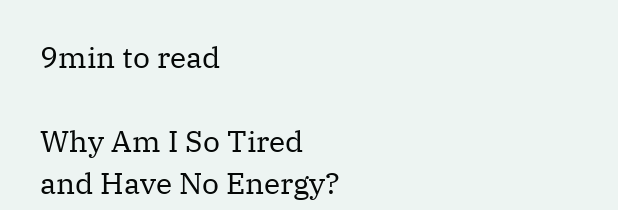9min to read

Why Am I So Tired and Have No Energy?